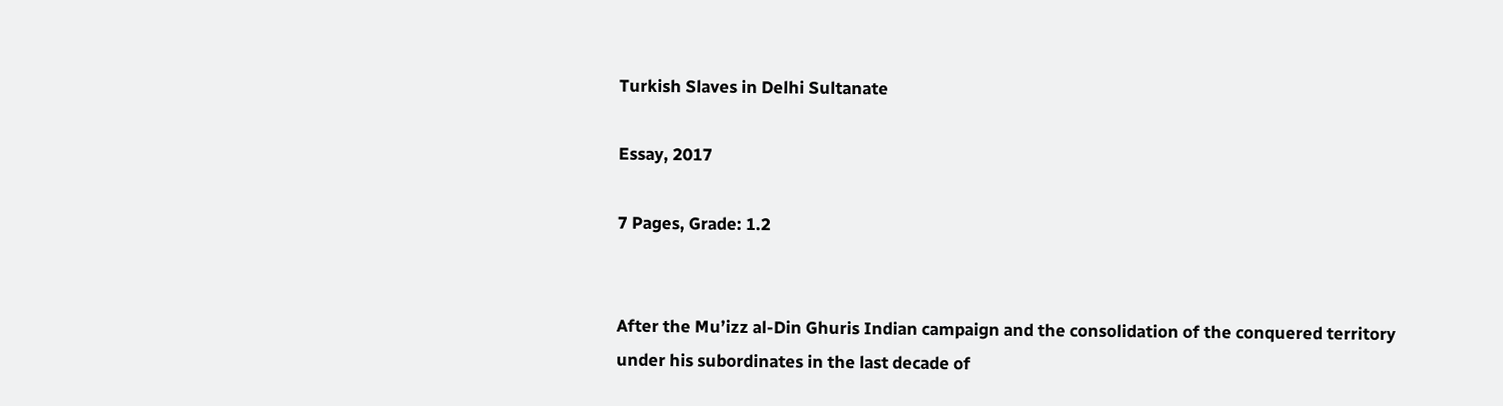Turkish Slaves in Delhi Sultanate

Essay, 2017

7 Pages, Grade: 1.2


After the Mu’izz al-Din Ghuris Indian campaign and the consolidation of the conquered territory under his subordinates in the last decade of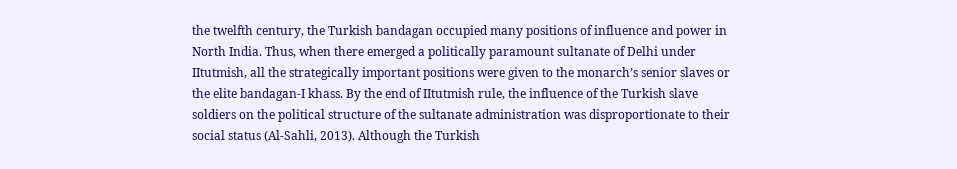the twelfth century, the Turkish bandagan occupied many positions of influence and power in North India. Thus, when there emerged a politically paramount sultanate of Delhi under IItutmish, all the strategically important positions were given to the monarch’s senior slaves or the elite bandagan-I khass. By the end of IItutmish rule, the influence of the Turkish slave soldiers on the political structure of the sultanate administration was disproportionate to their social status (Al-Sahli, 2013). Although the Turkish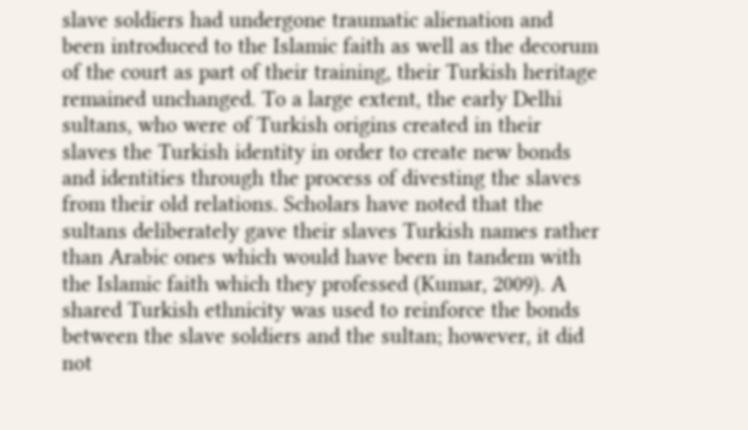slave soldiers had undergone traumatic alienation and been introduced to the Islamic faith as well as the decorum of the court as part of their training, their Turkish heritage remained unchanged. To a large extent, the early Delhi sultans, who were of Turkish origins created in their slaves the Turkish identity in order to create new bonds and identities through the process of divesting the slaves from their old relations. Scholars have noted that the sultans deliberately gave their slaves Turkish names rather than Arabic ones which would have been in tandem with the Islamic faith which they professed (Kumar, 2009). A shared Turkish ethnicity was used to reinforce the bonds between the slave soldiers and the sultan; however, it did not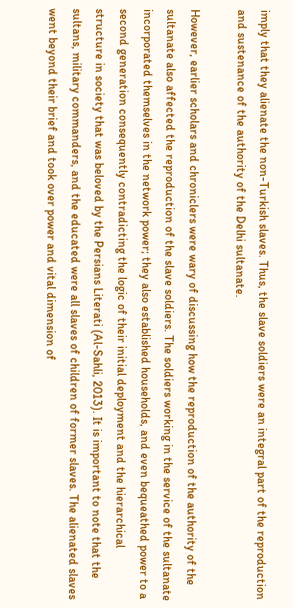imply that they alienate the non-Turkish slaves. Thus, the slave soldiers were an integral part of the reproduction and sustenance of the authority of the Delhi sultanate.

However, earlier scholars and chroniclers were wary of discussing how the reproduction of the authority of the sultanate also affected the reproduction of the slave soldiers. The soldiers working in the service of the sultanate incorporated themselves in the network power; they also established households, and even bequeathed power to a second generation consequently contradicting the logic of their initial deployment and the hierarchical structure in society that was beloved by the Persians Literati (Al-Sahli, 2013). It is important to note that the sultans, military commanders, and the educated were all slaves of children of former slaves. The alienated slaves went beyond their brief and took over power and vital dimension of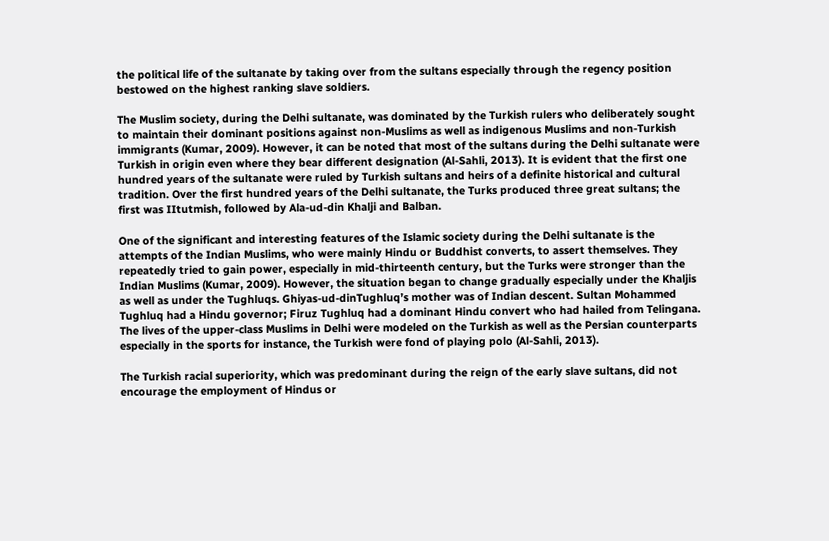the political life of the sultanate by taking over from the sultans especially through the regency position bestowed on the highest ranking slave soldiers.

The Muslim society, during the Delhi sultanate, was dominated by the Turkish rulers who deliberately sought to maintain their dominant positions against non-Muslims as well as indigenous Muslims and non-Turkish immigrants (Kumar, 2009). However, it can be noted that most of the sultans during the Delhi sultanate were Turkish in origin even where they bear different designation (Al-Sahli, 2013). It is evident that the first one hundred years of the sultanate were ruled by Turkish sultans and heirs of a definite historical and cultural tradition. Over the first hundred years of the Delhi sultanate, the Turks produced three great sultans; the first was IItutmish, followed by Ala-ud-din Khalji and Balban.

One of the significant and interesting features of the Islamic society during the Delhi sultanate is the attempts of the Indian Muslims, who were mainly Hindu or Buddhist converts, to assert themselves. They repeatedly tried to gain power, especially in mid-thirteenth century, but the Turks were stronger than the Indian Muslims (Kumar, 2009). However, the situation began to change gradually especially under the Khaljis as well as under the Tughluqs. Ghiyas-ud-dinTughluq’s mother was of Indian descent. Sultan Mohammed Tughluq had a Hindu governor; Firuz Tughluq had a dominant Hindu convert who had hailed from Telingana. The lives of the upper-class Muslims in Delhi were modeled on the Turkish as well as the Persian counterparts especially in the sports for instance, the Turkish were fond of playing polo (Al-Sahli, 2013).

The Turkish racial superiority, which was predominant during the reign of the early slave sultans, did not encourage the employment of Hindus or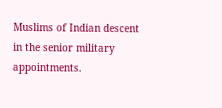Muslims of Indian descent in the senior military appointments.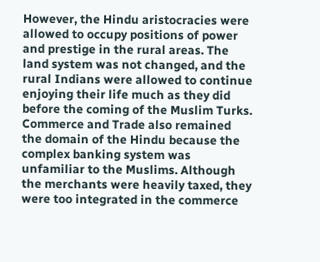However, the Hindu aristocracies were allowed to occupy positions of power and prestige in the rural areas. The land system was not changed, and the rural Indians were allowed to continue enjoying their life much as they did before the coming of the Muslim Turks. Commerce and Trade also remained the domain of the Hindu because the complex banking system was unfamiliar to the Muslims. Although the merchants were heavily taxed, they were too integrated in the commerce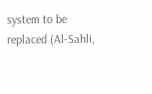system to be replaced (Al-Sahli,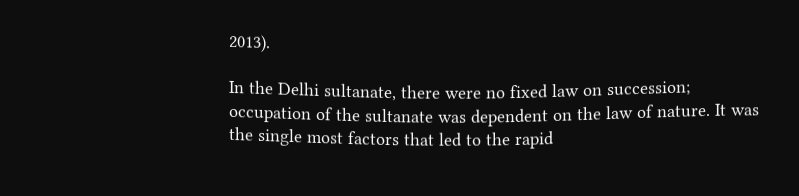2013).

In the Delhi sultanate, there were no fixed law on succession; occupation of the sultanate was dependent on the law of nature. It was the single most factors that led to the rapid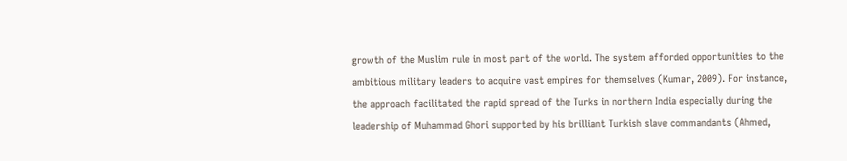growth of the Muslim rule in most part of the world. The system afforded opportunities to the ambitious military leaders to acquire vast empires for themselves (Kumar, 2009). For instance, the approach facilitated the rapid spread of the Turks in northern India especially during the leadership of Muhammad Ghori supported by his brilliant Turkish slave commandants (Ahmed,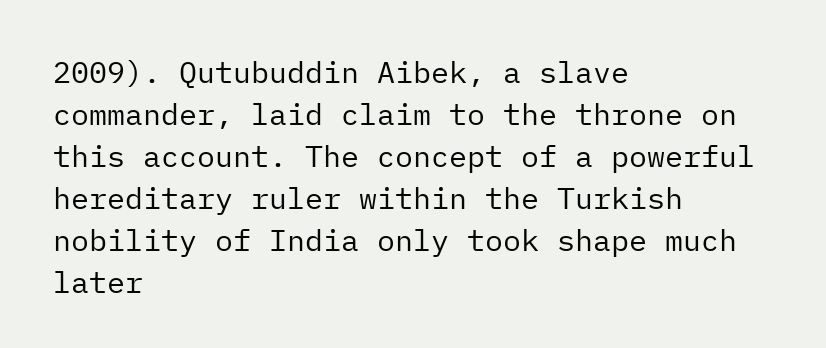2009). Qutubuddin Aibek, a slave commander, laid claim to the throne on this account. The concept of a powerful hereditary ruler within the Turkish nobility of India only took shape much later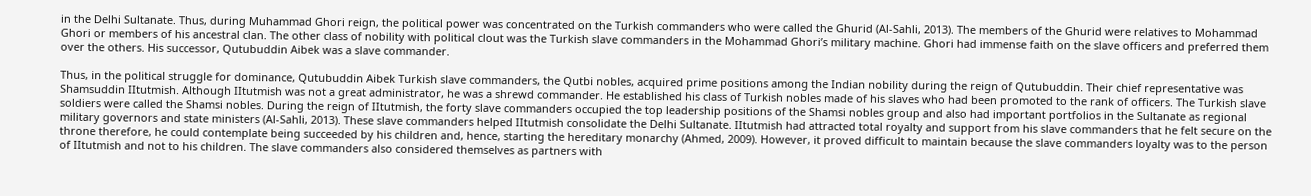in the Delhi Sultanate. Thus, during Muhammad Ghori reign, the political power was concentrated on the Turkish commanders who were called the Ghurid (Al-Sahli, 2013). The members of the Ghurid were relatives to Mohammad Ghori or members of his ancestral clan. The other class of nobility with political clout was the Turkish slave commanders in the Mohammad Ghori’s military machine. Ghori had immense faith on the slave officers and preferred them over the others. His successor, Qutubuddin Aibek was a slave commander.

Thus, in the political struggle for dominance, Qutubuddin Aibek Turkish slave commanders, the Qutbi nobles, acquired prime positions among the Indian nobility during the reign of Qutubuddin. Their chief representative was Shamsuddin IItutmish. Although IItutmish was not a great administrator, he was a shrewd commander. He established his class of Turkish nobles made of his slaves who had been promoted to the rank of officers. The Turkish slave soldiers were called the Shamsi nobles. During the reign of IItutmish, the forty slave commanders occupied the top leadership positions of the Shamsi nobles group and also had important portfolios in the Sultanate as regional military governors and state ministers (Al-Sahli, 2013). These slave commanders helped IItutmish consolidate the Delhi Sultanate. IItutmish had attracted total royalty and support from his slave commanders that he felt secure on the throne therefore, he could contemplate being succeeded by his children and, hence, starting the hereditary monarchy (Ahmed, 2009). However, it proved difficult to maintain because the slave commanders loyalty was to the person of IItutmish and not to his children. The slave commanders also considered themselves as partners with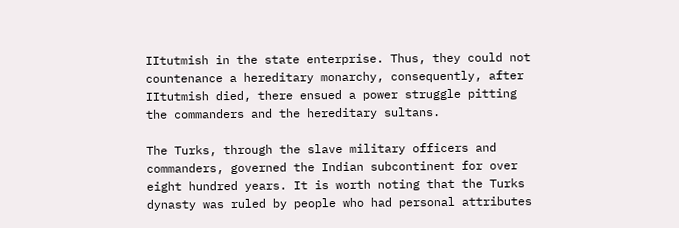IItutmish in the state enterprise. Thus, they could not countenance a hereditary monarchy, consequently, after IItutmish died, there ensued a power struggle pitting the commanders and the hereditary sultans.

The Turks, through the slave military officers and commanders, governed the Indian subcontinent for over eight hundred years. It is worth noting that the Turks dynasty was ruled by people who had personal attributes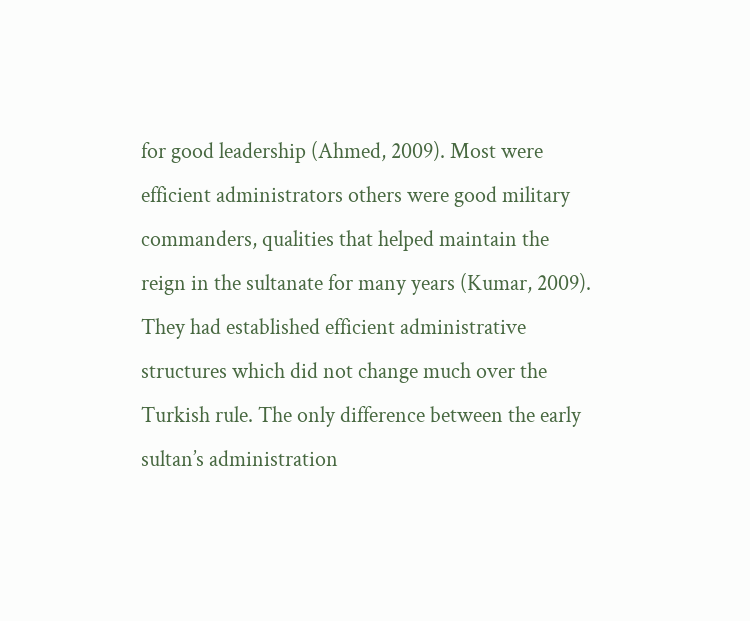for good leadership (Ahmed, 2009). Most were efficient administrators others were good military commanders, qualities that helped maintain the reign in the sultanate for many years (Kumar, 2009). They had established efficient administrative structures which did not change much over the Turkish rule. The only difference between the early sultan’s administration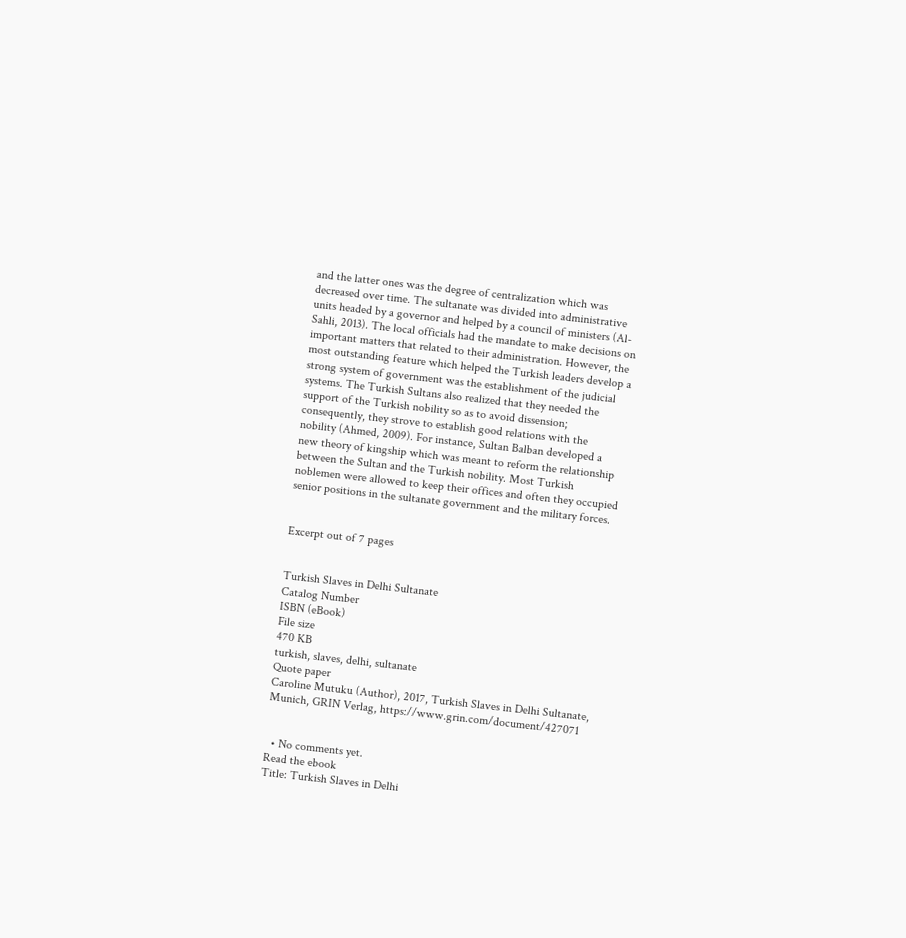and the latter ones was the degree of centralization which was decreased over time. The sultanate was divided into administrative units headed by a governor and helped by a council of ministers (Al-Sahli, 2013). The local officials had the mandate to make decisions on important matters that related to their administration. However, the most outstanding feature which helped the Turkish leaders develop a strong system of government was the establishment of the judicial systems. The Turkish Sultans also realized that they needed the support of the Turkish nobility so as to avoid dissension; consequently, they strove to establish good relations with the nobility (Ahmed, 2009). For instance, Sultan Balban developed a new theory of kingship which was meant to reform the relationship between the Sultan and the Turkish nobility. Most Turkish noblemen were allowed to keep their offices and often they occupied senior positions in the sultanate government and the military forces.


Excerpt out of 7 pages


Turkish Slaves in Delhi Sultanate
Catalog Number
ISBN (eBook)
File size
470 KB
turkish, slaves, delhi, sultanate
Quote paper
Caroline Mutuku (Author), 2017, Turkish Slaves in Delhi Sultanate, Munich, GRIN Verlag, https://www.grin.com/document/427071


  • No comments yet.
Read the ebook
Title: Turkish Slaves in Delhi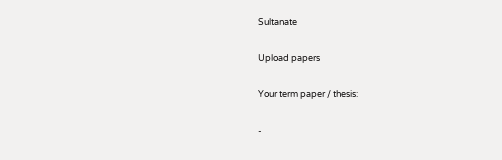Sultanate

Upload papers

Your term paper / thesis:

-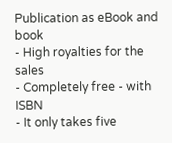Publication as eBook and book
- High royalties for the sales
- Completely free - with ISBN
- It only takes five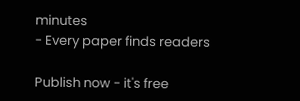minutes
- Every paper finds readers

Publish now - it's free